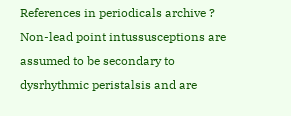References in periodicals archive ?
Non-lead point intussusceptions are assumed to be secondary to dysrhythmic peristalsis and are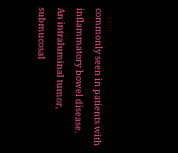commonly seen in patients with inflammatory bowel disease.
An intraluminal tumor, submucosal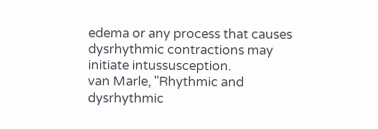edema or any process that causes dysrhythmic contractions may initiate intussusception.
van Marle, "Rhythmic and dysrhythmic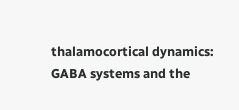thalamocortical dynamics: GABA systems and the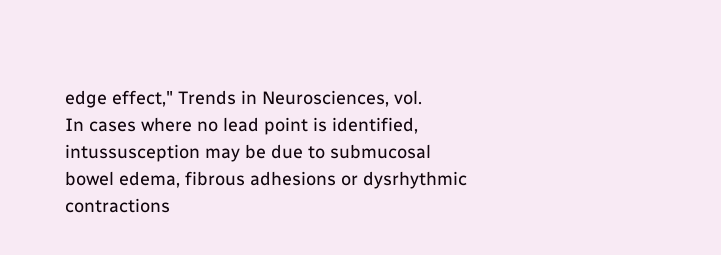edge effect," Trends in Neurosciences, vol.
In cases where no lead point is identified, intussusception may be due to submucosal bowel edema, fibrous adhesions or dysrhythmic contractions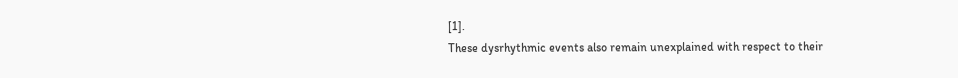[1].
These dysrhythmic events also remain unexplained with respect to their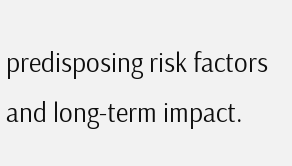predisposing risk factors and long-term impact.